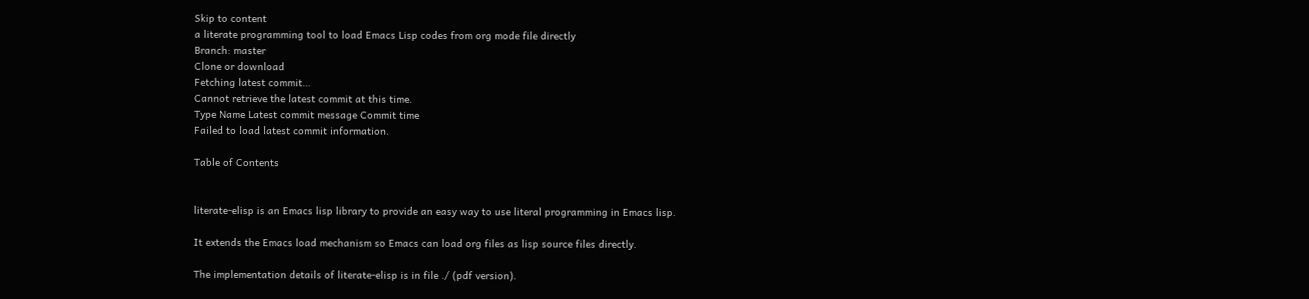Skip to content
a literate programming tool to load Emacs Lisp codes from org mode file directly
Branch: master
Clone or download
Fetching latest commit…
Cannot retrieve the latest commit at this time.
Type Name Latest commit message Commit time
Failed to load latest commit information.

Table of Contents


literate-elisp is an Emacs lisp library to provide an easy way to use literal programming in Emacs lisp.

It extends the Emacs load mechanism so Emacs can load org files as lisp source files directly.

The implementation details of literate-elisp is in file ./ (pdf version).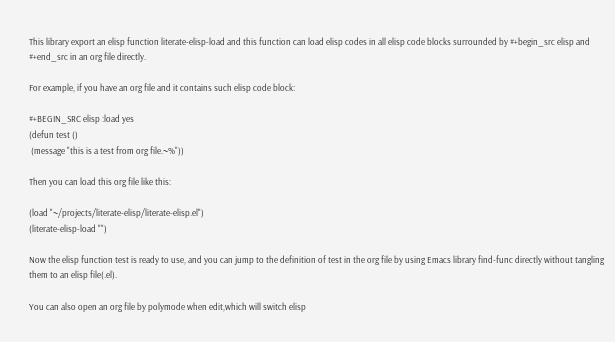This library export an elisp function literate-elisp-load and this function can load elisp codes in all elisp code blocks surrounded by #+begin_src elisp and #+end_src in an org file directly.

For example, if you have an org file and it contains such elisp code block:

#+BEGIN_SRC elisp :load yes
(defun test ()
 (message "this is a test from org file.~%"))

Then you can load this org file like this:

(load "~/projects/literate-elisp/literate-elisp.el")
(literate-elisp-load "")

Now the elisp function test is ready to use, and you can jump to the definition of test in the org file by using Emacs library find-func directly without tangling them to an elisp file(.el).

You can also open an org file by polymode when edit,which will switch elisp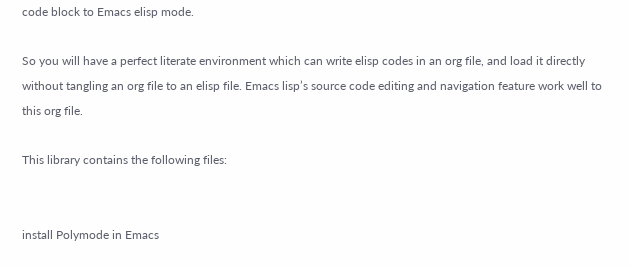code block to Emacs elisp mode.

So you will have a perfect literate environment which can write elisp codes in an org file, and load it directly without tangling an org file to an elisp file. Emacs lisp’s source code editing and navigation feature work well to this org file.

This library contains the following files:


install Polymode in Emacs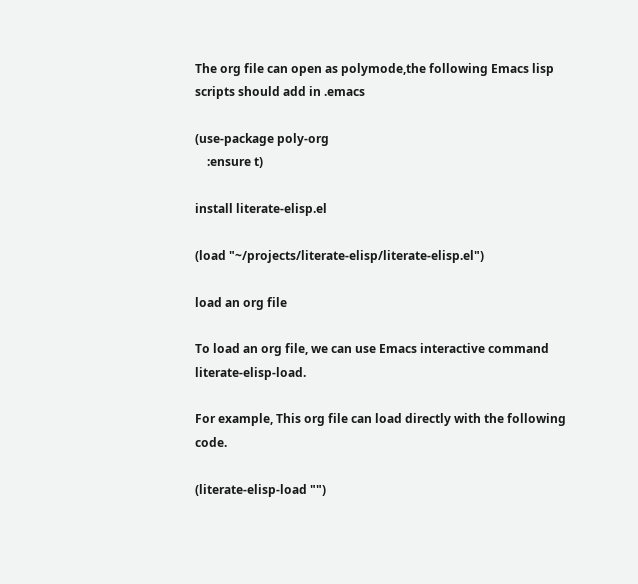The org file can open as polymode,the following Emacs lisp scripts should add in .emacs

(use-package poly-org
    :ensure t)

install literate-elisp.el

(load "~/projects/literate-elisp/literate-elisp.el")

load an org file

To load an org file, we can use Emacs interactive command literate-elisp-load.

For example, This org file can load directly with the following code.

(literate-elisp-load "")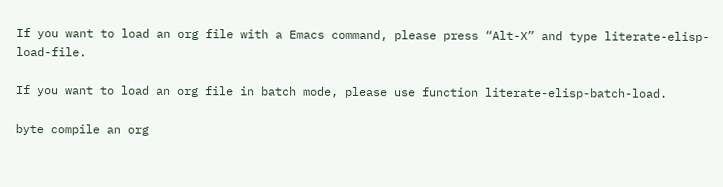If you want to load an org file with a Emacs command, please press “Alt-X” and type literate-elisp-load-file.

If you want to load an org file in batch mode, please use function literate-elisp-batch-load.

byte compile an org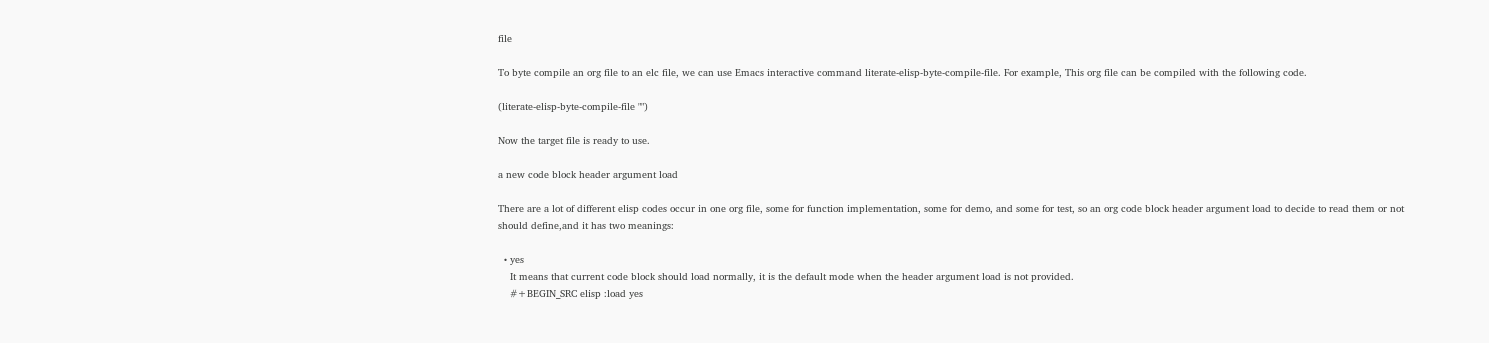file

To byte compile an org file to an elc file, we can use Emacs interactive command literate-elisp-byte-compile-file. For example, This org file can be compiled with the following code.

(literate-elisp-byte-compile-file "")

Now the target file is ready to use.

a new code block header argument load

There are a lot of different elisp codes occur in one org file, some for function implementation, some for demo, and some for test, so an org code block header argument load to decide to read them or not should define,and it has two meanings:

  • yes
    It means that current code block should load normally, it is the default mode when the header argument load is not provided.
    #+BEGIN_SRC elisp :load yes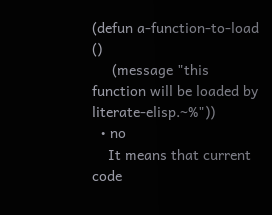(defun a-function-to-load ()
     (message "this function will be loaded by literate-elisp.~%"))
  • no
    It means that current code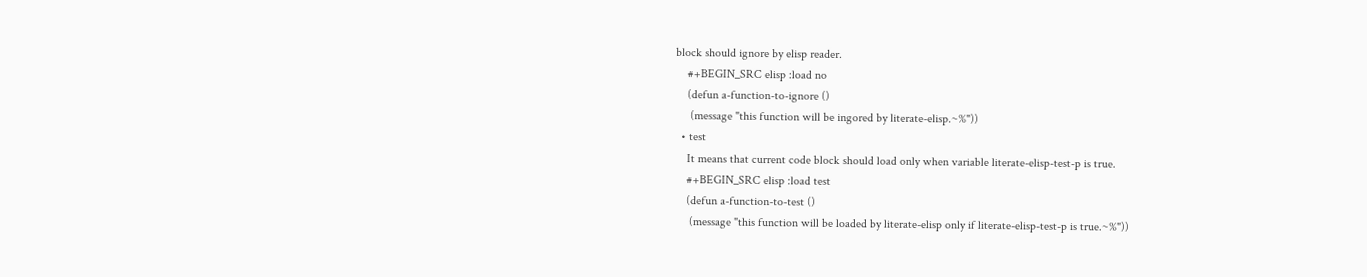block should ignore by elisp reader.
    #+BEGIN_SRC elisp :load no
    (defun a-function-to-ignore ()
     (message "this function will be ingored by literate-elisp.~%"))
  • test
    It means that current code block should load only when variable literate-elisp-test-p is true.
    #+BEGIN_SRC elisp :load test
    (defun a-function-to-test ()
     (message "this function will be loaded by literate-elisp only if literate-elisp-test-p is true.~%"))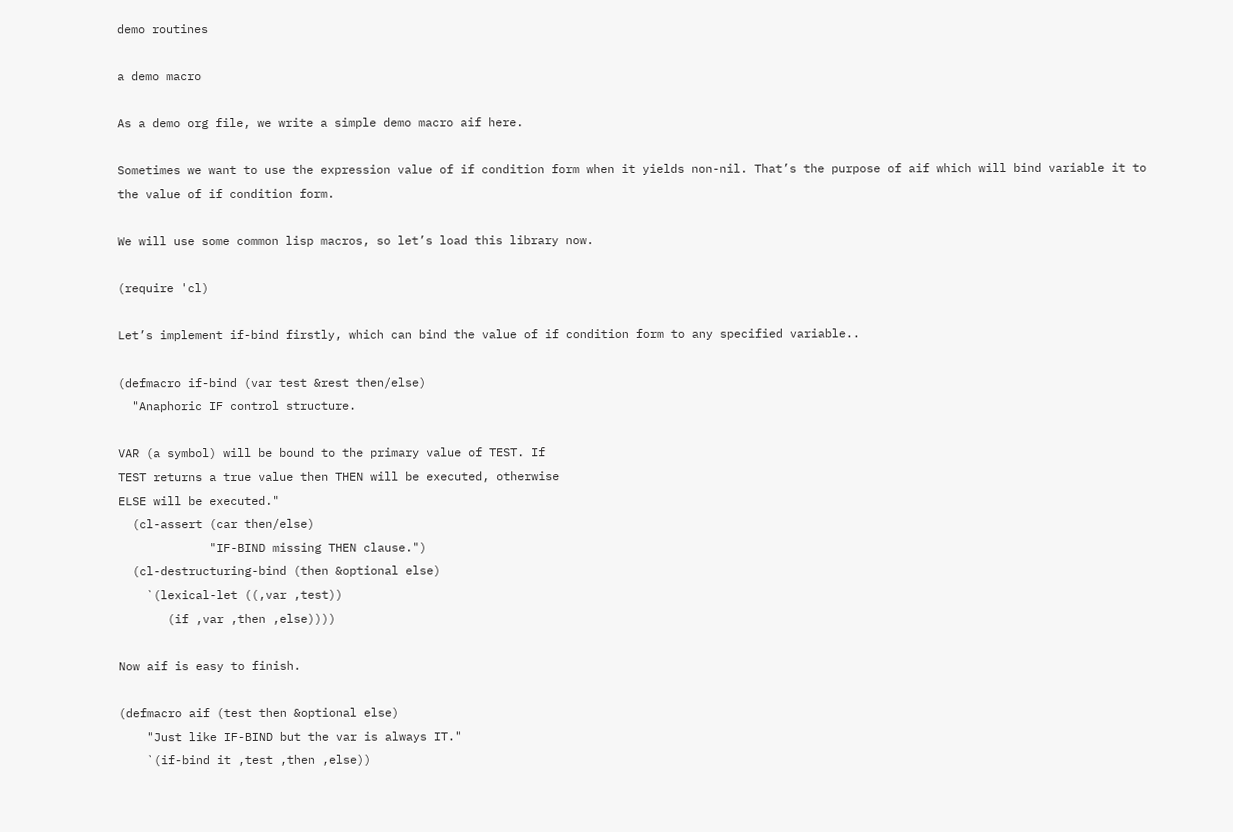demo routines

a demo macro

As a demo org file, we write a simple demo macro aif here.

Sometimes we want to use the expression value of if condition form when it yields non-nil. That’s the purpose of aif which will bind variable it to the value of if condition form.

We will use some common lisp macros, so let’s load this library now.

(require 'cl)

Let’s implement if-bind firstly, which can bind the value of if condition form to any specified variable..

(defmacro if-bind (var test &rest then/else)
  "Anaphoric IF control structure.

VAR (a symbol) will be bound to the primary value of TEST. If
TEST returns a true value then THEN will be executed, otherwise
ELSE will be executed."
  (cl-assert (car then/else)
             "IF-BIND missing THEN clause.")
  (cl-destructuring-bind (then &optional else)
    `(lexical-let ((,var ,test))
       (if ,var ,then ,else))))

Now aif is easy to finish.

(defmacro aif (test then &optional else)
    "Just like IF-BIND but the var is always IT."
    `(if-bind it ,test ,then ,else))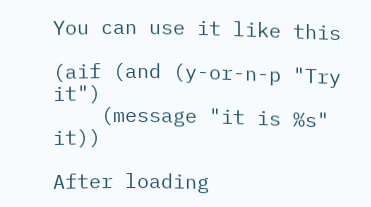You can use it like this

(aif (and (y-or-n-p "Try it")
    (message "it is %s" it))

After loading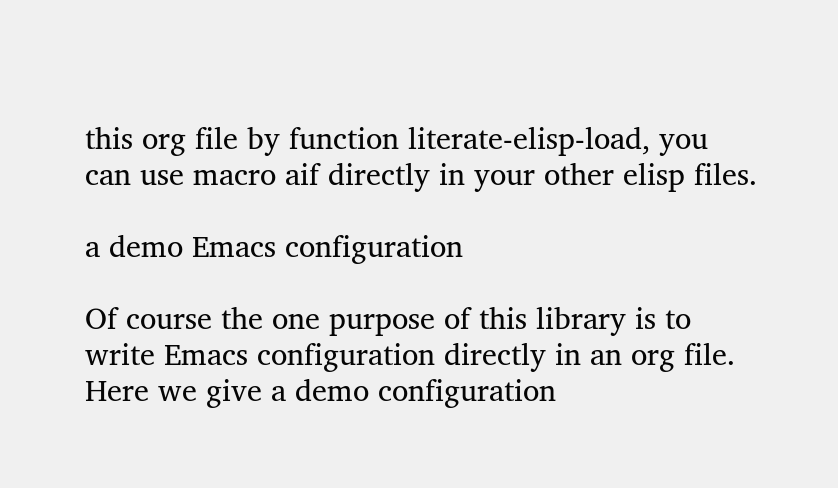this org file by function literate-elisp-load, you can use macro aif directly in your other elisp files.

a demo Emacs configuration

Of course the one purpose of this library is to write Emacs configuration directly in an org file.
Here we give a demo configuration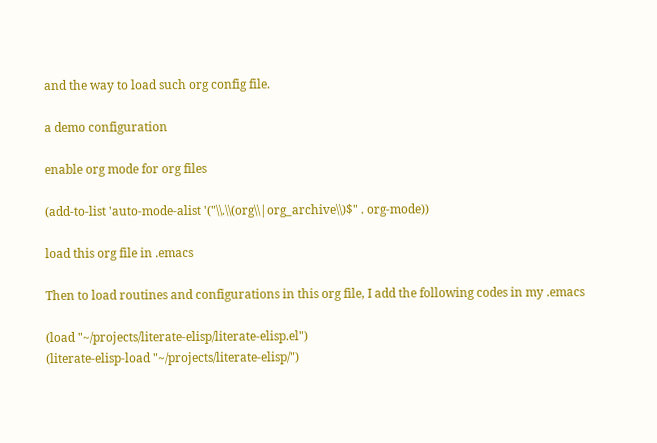and the way to load such org config file.

a demo configuration

enable org mode for org files

(add-to-list 'auto-mode-alist '("\\.\\(org\\|org_archive\\)$" . org-mode))

load this org file in .emacs

Then to load routines and configurations in this org file, I add the following codes in my .emacs

(load "~/projects/literate-elisp/literate-elisp.el")
(literate-elisp-load "~/projects/literate-elisp/")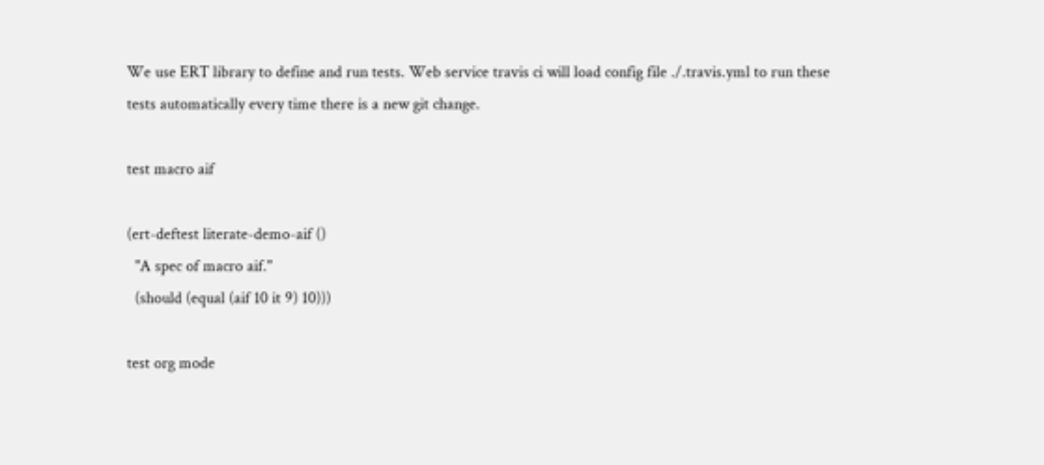We use ERT library to define and run tests. Web service travis ci will load config file ./.travis.yml to run these tests automatically every time there is a new git change.

test macro aif

(ert-deftest literate-demo-aif ()
  "A spec of macro aif."
  (should (equal (aif 10 it 9) 10)))

test org mode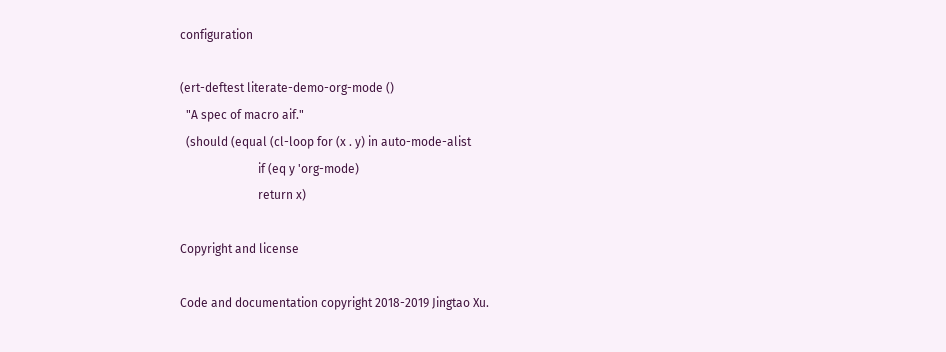configuration

(ert-deftest literate-demo-org-mode ()
  "A spec of macro aif."
  (should (equal (cl-loop for (x . y) in auto-mode-alist
                          if (eq y 'org-mode)
                          return x)

Copyright and license

Code and documentation copyright 2018-2019 Jingtao Xu.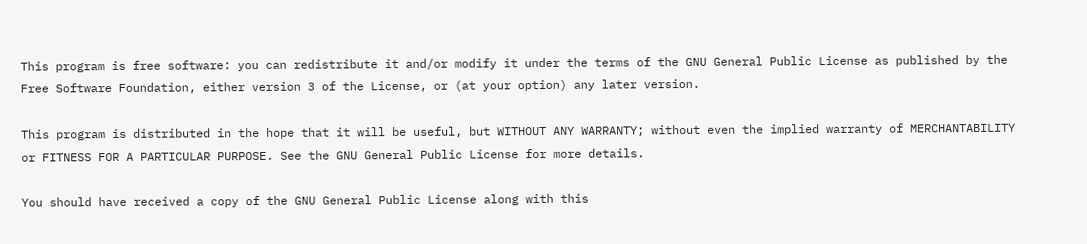This program is free software: you can redistribute it and/or modify it under the terms of the GNU General Public License as published by the Free Software Foundation, either version 3 of the License, or (at your option) any later version.

This program is distributed in the hope that it will be useful, but WITHOUT ANY WARRANTY; without even the implied warranty of MERCHANTABILITY or FITNESS FOR A PARTICULAR PURPOSE. See the GNU General Public License for more details.

You should have received a copy of the GNU General Public License along with this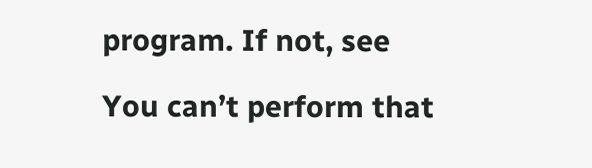program. If not, see

You can’t perform that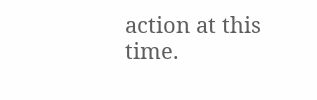action at this time.